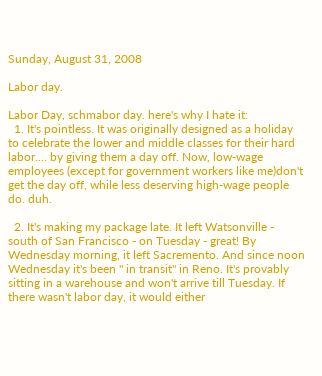Sunday, August 31, 2008

Labor day.

Labor Day, schmabor day. here's why I hate it:
  1. It's pointless. It was originally designed as a holiday to celebrate the lower and middle classes for their hard labor.... by giving them a day off. Now, low-wage employees (except for government workers like me)don't get the day off, while less deserving high-wage people do. duh.

  2. It's making my package late. It left Watsonville - south of San Francisco - on Tuesday - great! By Wednesday morning, it left Sacremento. And since noon Wednesday it's been " in transit" in Reno. It's provably sitting in a warehouse and won't arrive till Tuesday. If there wasn't labor day, it would either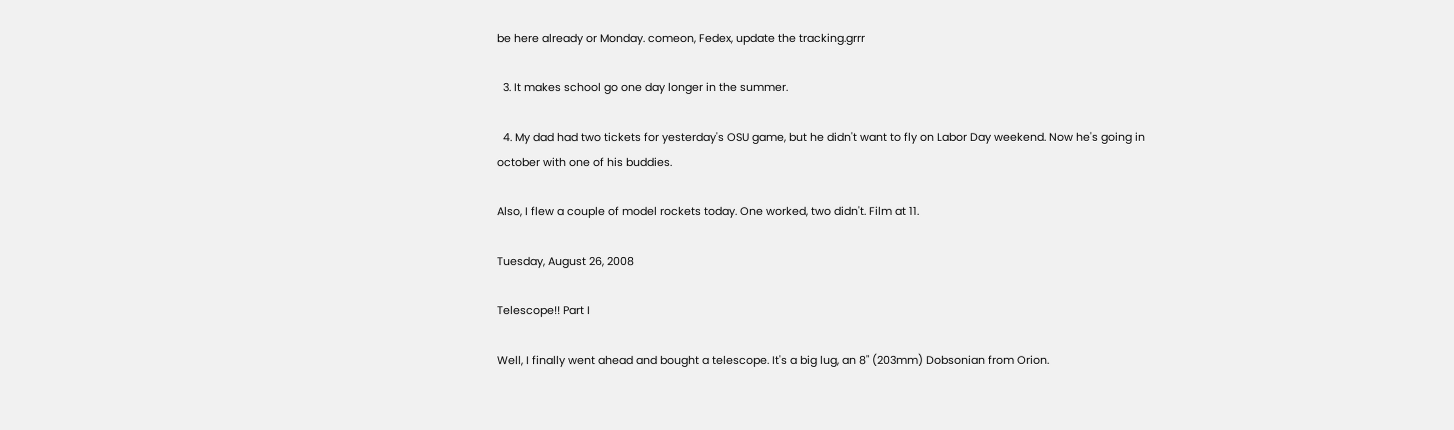be here already or Monday. comeon, Fedex, update the tracking.grrr

  3. It makes school go one day longer in the summer.

  4. My dad had two tickets for yesterday's OSU game, but he didn't want to fly on Labor Day weekend. Now he's going in october with one of his buddies.

Also, I flew a couple of model rockets today. One worked, two didn't. Film at 11.

Tuesday, August 26, 2008

Telescope!! Part I

Well, I finally went ahead and bought a telescope. It's a big lug, an 8" (203mm) Dobsonian from Orion.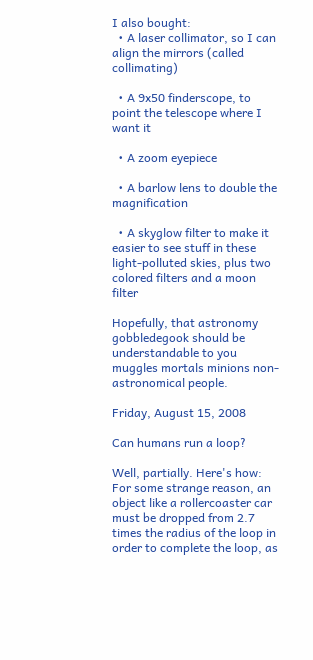I also bought:
  • A laser collimator, so I can align the mirrors (called collimating)

  • A 9x50 finderscope, to point the telescope where I want it

  • A zoom eyepiece

  • A barlow lens to double the magnification

  • A skyglow filter to make it easier to see stuff in these light-polluted skies, plus two colored filters and a moon filter

Hopefully, that astronomy gobbledegook should be understandable to you muggles mortals minions non-astronomical people.

Friday, August 15, 2008

Can humans run a loop?

Well, partially. Here's how: For some strange reason, an object like a rollercoaster car must be dropped from 2.7 times the radius of the loop in order to complete the loop, as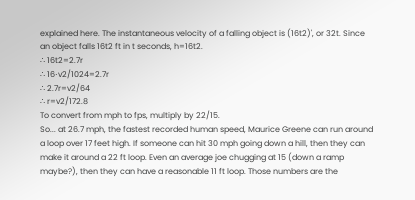explained here. The instantaneous velocity of a falling object is (16t2)', or 32t. Since an object falls 16t2 ft in t seconds, h=16t2.
∴ 16t2=2.7r
∴ 16⋅v2/1024=2.7r
∴ 2.7r=v2/64
∴ r=v2/172.8
To convert from mph to fps, multiply by 22/15.
So... at 26.7 mph, the fastest recorded human speed, Maurice Greene can run around a loop over 17 feet high. If someone can hit 30 mph going down a hill, then they can make it around a 22 ft loop. Even an average joe chugging at 15 (down a ramp maybe?), then they can have a reasonable 11 ft loop. Those numbers are the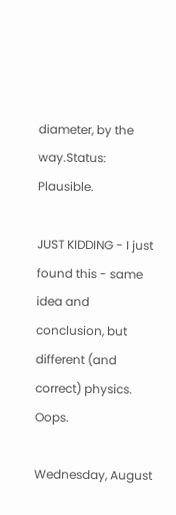diameter, by the way.Status: Plausible.

JUST KIDDING - I just found this - same idea and conclusion, but different (and correct) physics. Oops.

Wednesday, August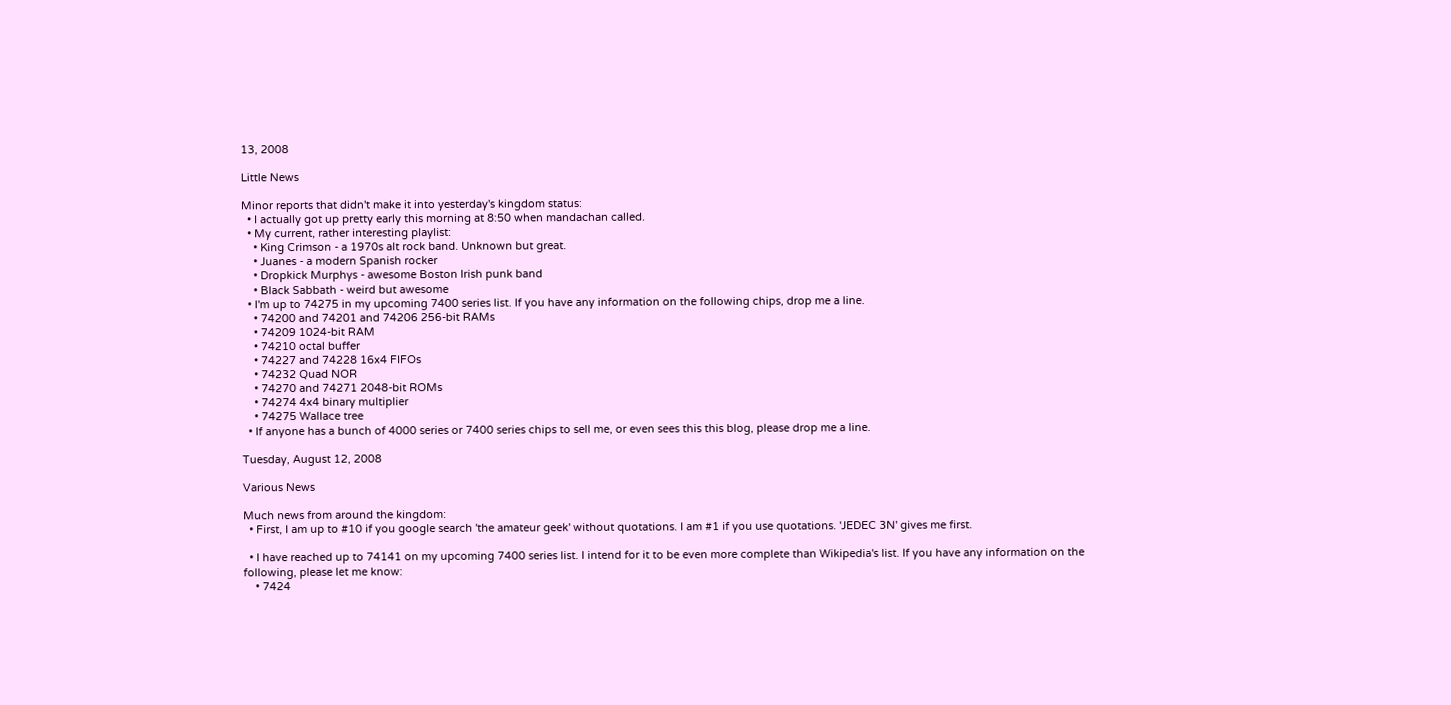13, 2008

Little News

Minor reports that didn't make it into yesterday's kingdom status:
  • I actually got up pretty early this morning at 8:50 when mandachan called.
  • My current, rather interesting playlist:
    • King Crimson - a 1970s alt rock band. Unknown but great.
    • Juanes - a modern Spanish rocker
    • Dropkick Murphys - awesome Boston Irish punk band
    • Black Sabbath - weird but awesome
  • I'm up to 74275 in my upcoming 7400 series list. If you have any information on the following chips, drop me a line.
    • 74200 and 74201 and 74206 256-bit RAMs
    • 74209 1024-bit RAM
    • 74210 octal buffer
    • 74227 and 74228 16x4 FIFOs
    • 74232 Quad NOR
    • 74270 and 74271 2048-bit ROMs
    • 74274 4x4 binary multiplier
    • 74275 Wallace tree
  • If anyone has a bunch of 4000 series or 7400 series chips to sell me, or even sees this this blog, please drop me a line.

Tuesday, August 12, 2008

Various News

Much news from around the kingdom:
  • First, I am up to #10 if you google search 'the amateur geek' without quotations. I am #1 if you use quotations. 'JEDEC 3N' gives me first.

  • I have reached up to 74141 on my upcoming 7400 series list. I intend for it to be even more complete than Wikipedia's list. If you have any information on the following, please let me know:
    • 7424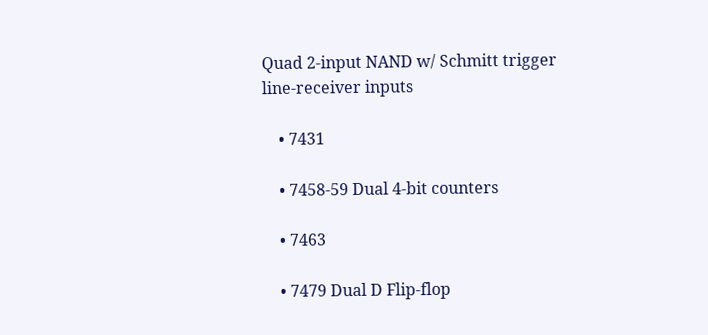Quad 2-input NAND w/ Schmitt trigger line-receiver inputs

    • 7431

    • 7458-59 Dual 4-bit counters

    • 7463

    • 7479 Dual D Flip-flop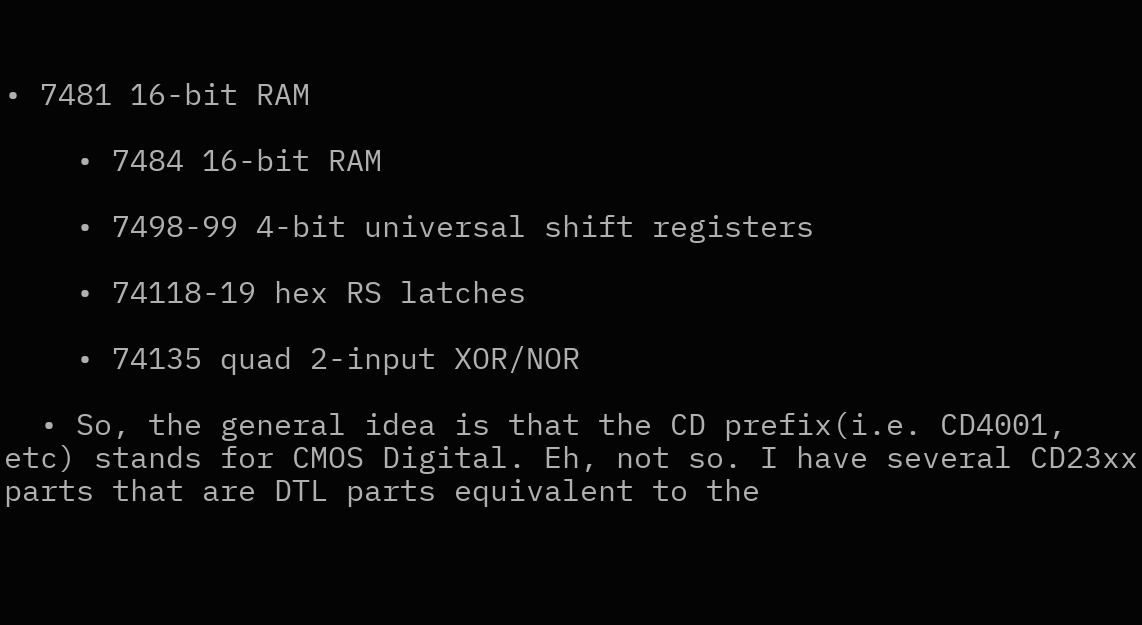• 7481 16-bit RAM

    • 7484 16-bit RAM

    • 7498-99 4-bit universal shift registers

    • 74118-19 hex RS latches

    • 74135 quad 2-input XOR/NOR

  • So, the general idea is that the CD prefix(i.e. CD4001, etc) stands for CMOS Digital. Eh, not so. I have several CD23xx parts that are DTL parts equivalent to the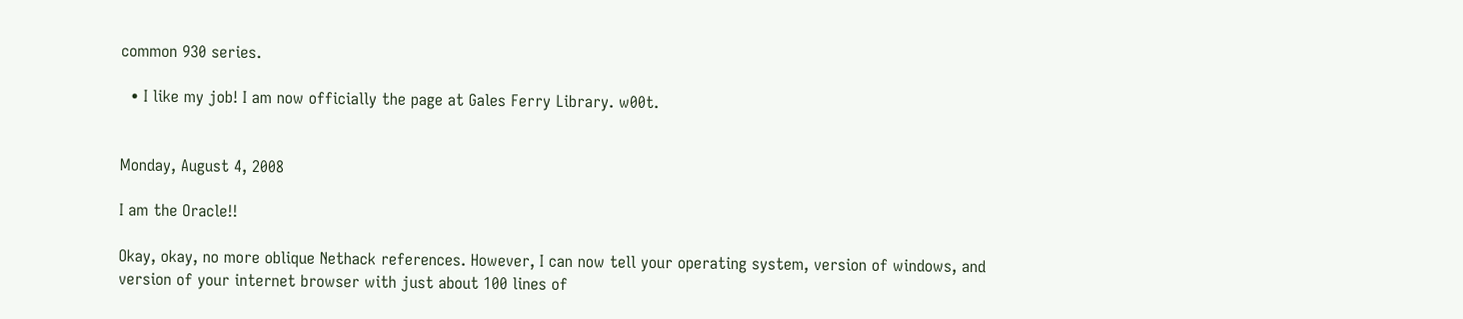common 930 series.

  • I like my job! I am now officially the page at Gales Ferry Library. w00t.


Monday, August 4, 2008

I am the Oracle!!

Okay, okay, no more oblique Nethack references. However, I can now tell your operating system, version of windows, and version of your internet browser with just about 100 lines of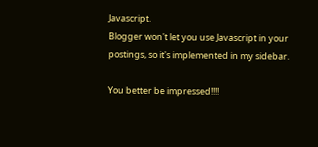Javascript.
Blogger won't let you use Javascript in your postings, so it's implemented in my sidebar.

You better be impressed!!!!